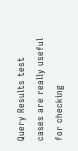Query Results test cases are really useful for checking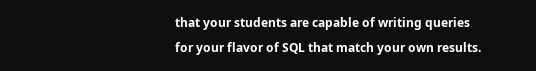that your students are capable of writing queries for your flavor of SQL that match your own results.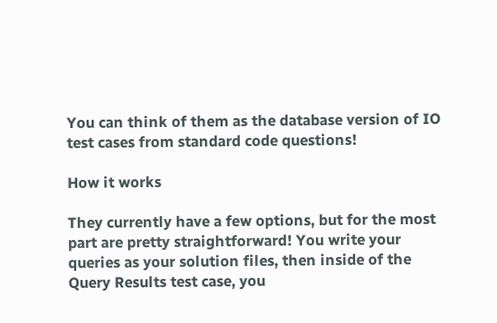You can think of them as the database version of IO test cases from standard code questions!

How it works

They currently have a few options, but for the most part are pretty straightforward! You write your queries as your solution files, then inside of the Query Results test case, you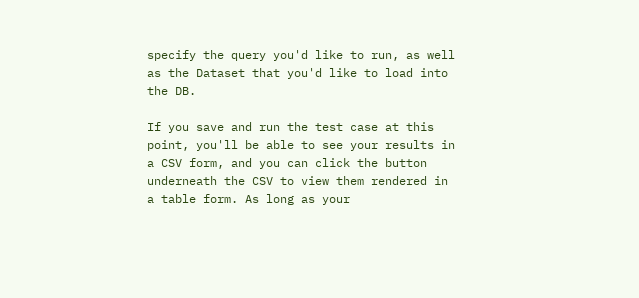specify the query you'd like to run, as well as the Dataset that you'd like to load into the DB.

If you save and run the test case at this point, you'll be able to see your results in a CSV form, and you can click the button underneath the CSV to view them rendered in a table form. As long as your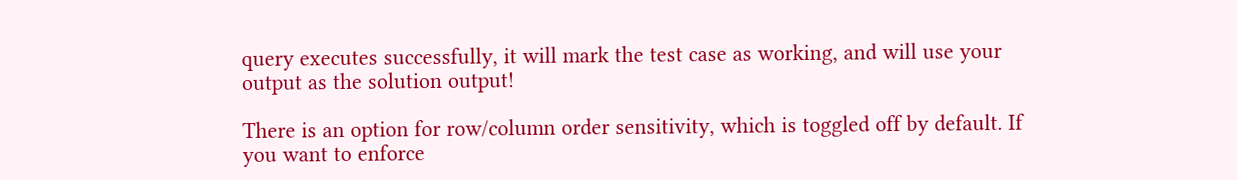query executes successfully, it will mark the test case as working, and will use your output as the solution output!

There is an option for row/column order sensitivity, which is toggled off by default. If you want to enforce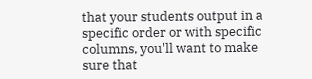that your students output in a specific order or with specific columns, you'll want to make sure that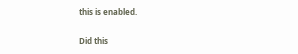this is enabled.

Did this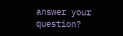answer your question?